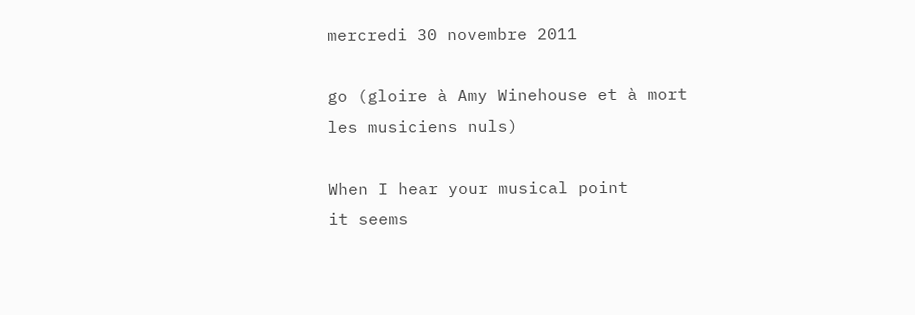mercredi 30 novembre 2011

go (gloire à Amy Winehouse et à mort les musiciens nuls)

When I hear your musical point
it seems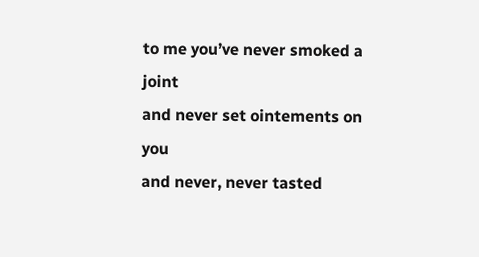to me you’ve never smoked a joint
and never set ointements on you
and never, never tasted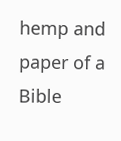hemp and paper of a Bible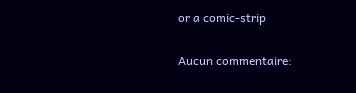or a comic-strip

Aucun commentaire: